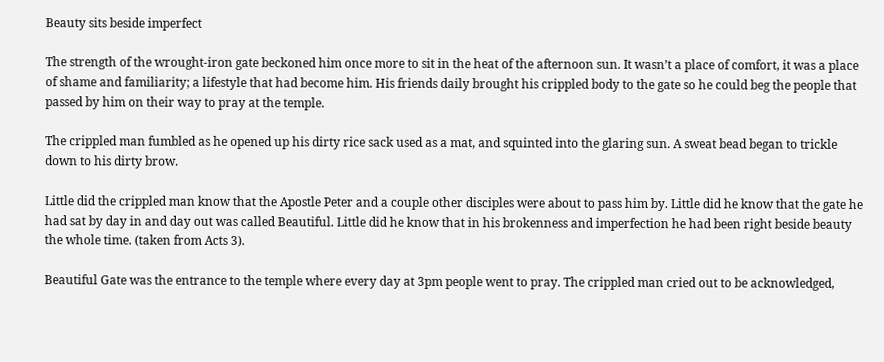Beauty sits beside imperfect

The strength of the wrought-iron gate beckoned him once more to sit in the heat of the afternoon sun. It wasn’t a place of comfort, it was a place of shame and familiarity; a lifestyle that had become him. His friends daily brought his crippled body to the gate so he could beg the people that passed by him on their way to pray at the temple.

The crippled man fumbled as he opened up his dirty rice sack used as a mat, and squinted into the glaring sun. A sweat bead began to trickle down to his dirty brow.

Little did the crippled man know that the Apostle Peter and a couple other disciples were about to pass him by. Little did he know that the gate he had sat by day in and day out was called Beautiful. Little did he know that in his brokenness and imperfection he had been right beside beauty the whole time. (taken from Acts 3).

Beautiful Gate was the entrance to the temple where every day at 3pm people went to pray. The crippled man cried out to be acknowledged,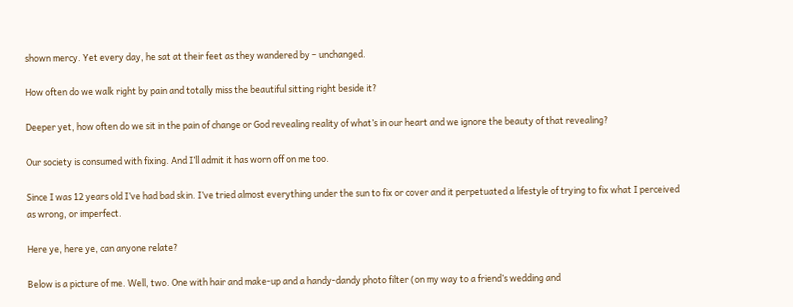shown mercy. Yet every day, he sat at their feet as they wandered by – unchanged.

How often do we walk right by pain and totally miss the beautiful sitting right beside it?

Deeper yet, how often do we sit in the pain of change or God revealing reality of what’s in our heart and we ignore the beauty of that revealing?

Our society is consumed with fixing. And I’ll admit it has worn off on me too.

Since I was 12 years old I’ve had bad skin. I’ve tried almost everything under the sun to fix or cover and it perpetuated a lifestyle of trying to fix what I perceived as wrong, or imperfect.

Here ye, here ye, can anyone relate?

Below is a picture of me. Well, two. One with hair and make-up and a handy-dandy photo filter (on my way to a friend’s wedding and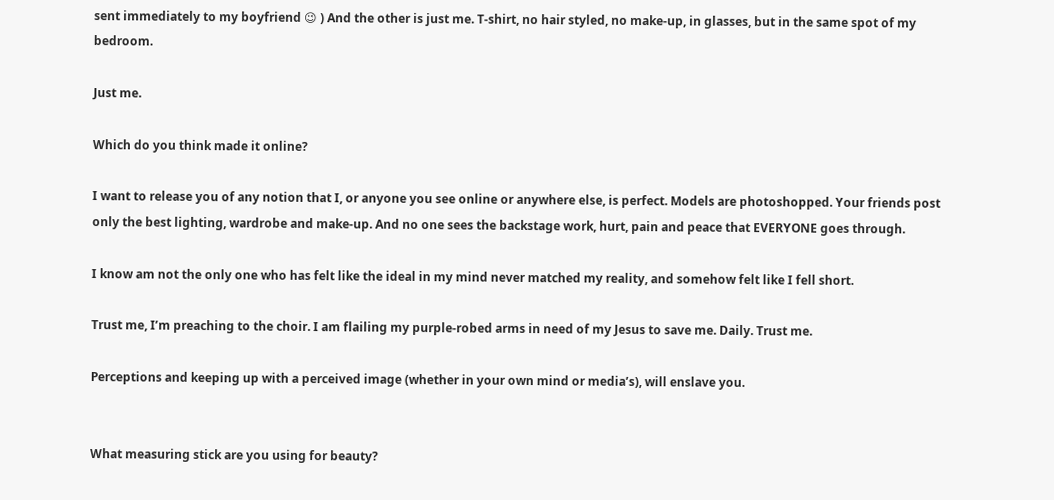sent immediately to my boyfriend 😉 ) And the other is just me. T-shirt, no hair styled, no make-up, in glasses, but in the same spot of my bedroom.

Just me.

Which do you think made it online?

I want to release you of any notion that I, or anyone you see online or anywhere else, is perfect. Models are photoshopped. Your friends post only the best lighting, wardrobe and make-up. And no one sees the backstage work, hurt, pain and peace that EVERYONE goes through.

I know am not the only one who has felt like the ideal in my mind never matched my reality, and somehow felt like I fell short.

Trust me, I’m preaching to the choir. I am flailing my purple-robed arms in need of my Jesus to save me. Daily. Trust me.

Perceptions and keeping up with a perceived image (whether in your own mind or media’s), will enslave you.


What measuring stick are you using for beauty?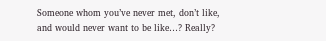Someone whom you’ve never met, don’t like, and would never want to be like…? Really?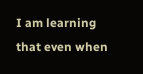I am learning that even when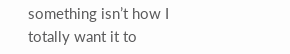something isn’t how I totally want it to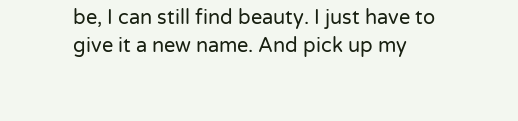be, I can still find beauty. I just have to give it a new name. And pick up my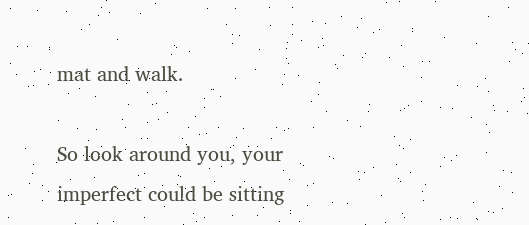mat and walk.

So look around you, your imperfect could be sitting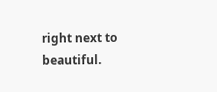right next to beautiful.